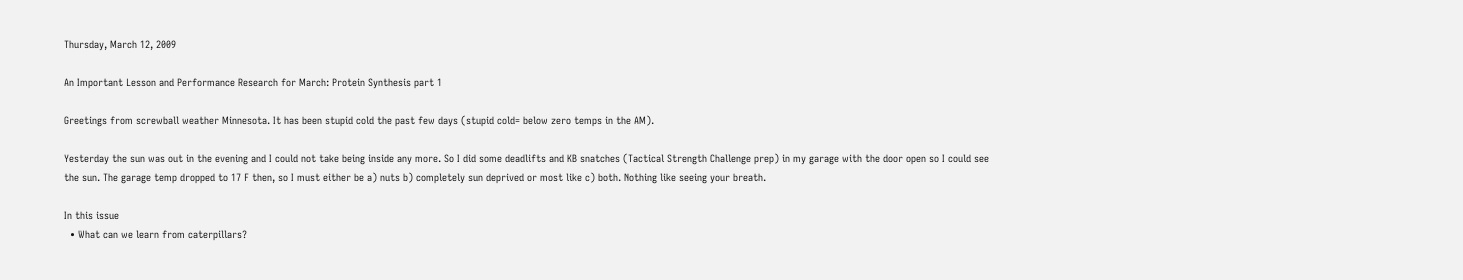Thursday, March 12, 2009

An Important Lesson and Performance Research for March: Protein Synthesis part 1

Greetings from screwball weather Minnesota. It has been stupid cold the past few days (stupid cold= below zero temps in the AM).

Yesterday the sun was out in the evening and I could not take being inside any more. So I did some deadlifts and KB snatches (Tactical Strength Challenge prep) in my garage with the door open so I could see the sun. The garage temp dropped to 17 F then, so I must either be a) nuts b) completely sun deprived or most like c) both. Nothing like seeing your breath.

In this issue
  • What can we learn from caterpillars?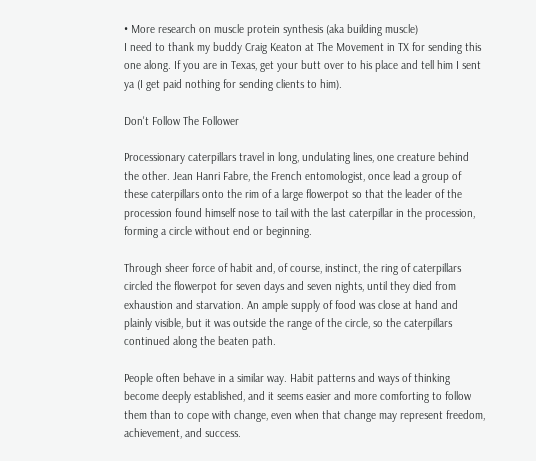• More research on muscle protein synthesis (aka building muscle)
I need to thank my buddy Craig Keaton at The Movement in TX for sending this one along. If you are in Texas, get your butt over to his place and tell him I sent ya (I get paid nothing for sending clients to him).

Don't Follow The Follower

Processionary caterpillars travel in long, undulating lines, one creature behind the other. Jean Hanri Fabre, the French entomologist, once lead a group of these caterpillars onto the rim of a large flowerpot so that the leader of the procession found himself nose to tail with the last caterpillar in the procession, forming a circle without end or beginning.

Through sheer force of habit and, of course, instinct, the ring of caterpillars circled the flowerpot for seven days and seven nights, until they died from exhaustion and starvation. An ample supply of food was close at hand and plainly visible, but it was outside the range of the circle, so the caterpillars continued along the beaten path.

People often behave in a similar way. Habit patterns and ways of thinking become deeply established, and it seems easier and more comforting to follow them than to cope with change, even when that change may represent freedom, achievement, and success.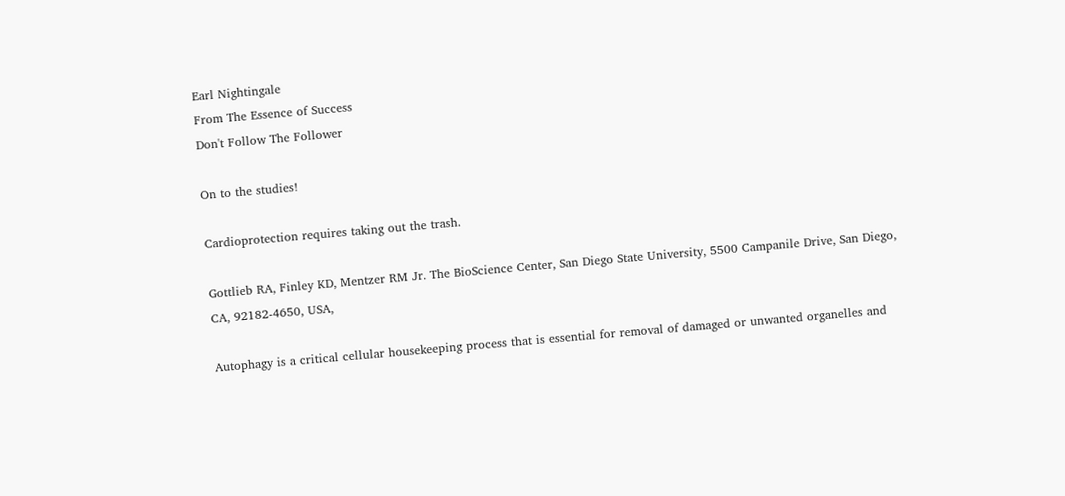Earl Nightingale
From The Essence of Success
Don't Follow The Follower

On to the studies!

Cardioprotection requires taking out the trash.

Gottlieb RA, Finley KD, Mentzer RM Jr. The BioScience Center, San Diego State University, 5500 Campanile Drive, San Diego, CA, 92182-4650, USA,

Autophagy is a critical cellular housekeeping process that is essential for removal of damaged or unwanted organelles and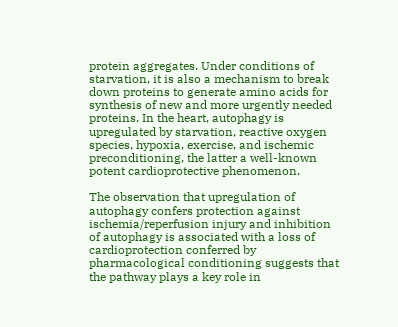protein aggregates. Under conditions of starvation, it is also a mechanism to break down proteins to generate amino acids for synthesis of new and more urgently needed proteins. In the heart, autophagy is upregulated by starvation, reactive oxygen species, hypoxia, exercise, and ischemic preconditioning, the latter a well-known potent cardioprotective phenomenon.

The observation that upregulation of autophagy confers protection against ischemia/reperfusion injury and inhibition of autophagy is associated with a loss of cardioprotection conferred by pharmacological conditioning suggests that the pathway plays a key role in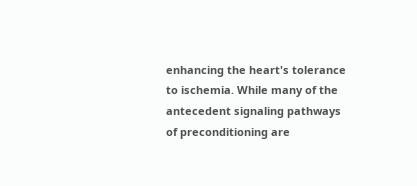enhancing the heart's tolerance to ischemia. While many of the antecedent signaling pathways of preconditioning are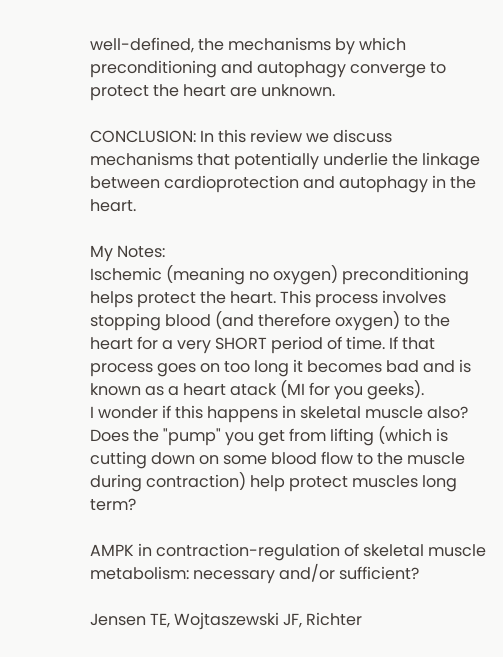well-defined, the mechanisms by which preconditioning and autophagy converge to protect the heart are unknown.

CONCLUSION: In this review we discuss mechanisms that potentially underlie the linkage between cardioprotection and autophagy in the heart.

My Notes:
Ischemic (meaning no oxygen) preconditioning helps protect the heart. This process involves stopping blood (and therefore oxygen) to the heart for a very SHORT period of time. If that process goes on too long it becomes bad and is known as a heart atack (MI for you geeks).
I wonder if this happens in skeletal muscle also? Does the "pump" you get from lifting (which is cutting down on some blood flow to the muscle during contraction) help protect muscles long term?

AMPK in contraction-regulation of skeletal muscle metabolism: necessary and/or sufficient?

Jensen TE, Wojtaszewski JF, Richter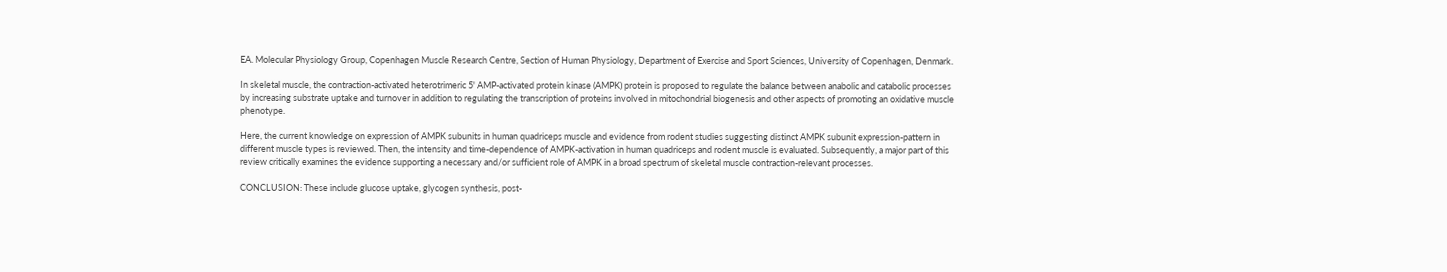EA. Molecular Physiology Group, Copenhagen Muscle Research Centre, Section of Human Physiology, Department of Exercise and Sport Sciences, University of Copenhagen, Denmark.

In skeletal muscle, the contraction-activated heterotrimeric 5' AMP-activated protein kinase (AMPK) protein is proposed to regulate the balance between anabolic and catabolic processes by increasing substrate uptake and turnover in addition to regulating the transcription of proteins involved in mitochondrial biogenesis and other aspects of promoting an oxidative muscle phenotype.

Here, the current knowledge on expression of AMPK subunits in human quadriceps muscle and evidence from rodent studies suggesting distinct AMPK subunit expression-pattern in different muscle types is reviewed. Then, the intensity and time-dependence of AMPK-activation in human quadriceps and rodent muscle is evaluated. Subsequently, a major part of this review critically examines the evidence supporting a necessary and/or sufficient role of AMPK in a broad spectrum of skeletal muscle contraction-relevant processes.

CONCLUSION: These include glucose uptake, glycogen synthesis, post-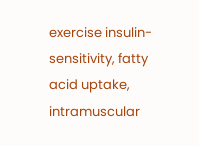exercise insulin-sensitivity, fatty acid uptake, intramuscular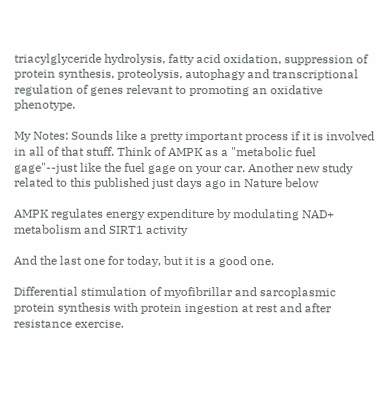triacylglyceride hydrolysis, fatty acid oxidation, suppression of protein synthesis, proteolysis, autophagy and transcriptional regulation of genes relevant to promoting an oxidative phenotype.

My Notes: Sounds like a pretty important process if it is involved in all of that stuff. Think of AMPK as a "metabolic fuel gage"--just like the fuel gage on your car. Another new study related to this published just days ago in Nature below

AMPK regulates energy expenditure by modulating NAD+ metabolism and SIRT1 activity

And the last one for today, but it is a good one.

Differential stimulation of myofibrillar and sarcoplasmic protein synthesis with protein ingestion at rest and after resistance exercise.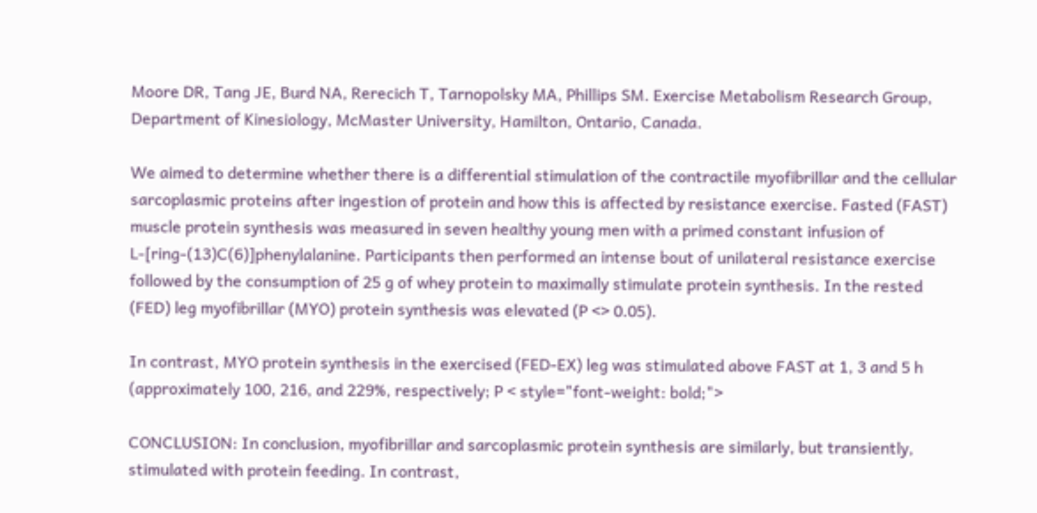Moore DR, Tang JE, Burd NA, Rerecich T, Tarnopolsky MA, Phillips SM. Exercise Metabolism Research Group, Department of Kinesiology, McMaster University, Hamilton, Ontario, Canada.

We aimed to determine whether there is a differential stimulation of the contractile myofibrillar and the cellular sarcoplasmic proteins after ingestion of protein and how this is affected by resistance exercise. Fasted (FAST) muscle protein synthesis was measured in seven healthy young men with a primed constant infusion of L-[ring-(13)C(6)]phenylalanine. Participants then performed an intense bout of unilateral resistance exercise followed by the consumption of 25 g of whey protein to maximally stimulate protein synthesis. In the rested (FED) leg myofibrillar (MYO) protein synthesis was elevated (P <> 0.05).

In contrast, MYO protein synthesis in the exercised (FED-EX) leg was stimulated above FAST at 1, 3 and 5 h (approximately 100, 216, and 229%, respectively; P < style="font-weight: bold;">

CONCLUSION: In conclusion, myofibrillar and sarcoplasmic protein synthesis are similarly, but transiently, stimulated with protein feeding. In contrast,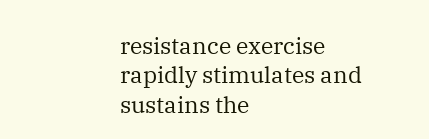resistance exercise rapidly stimulates and sustains the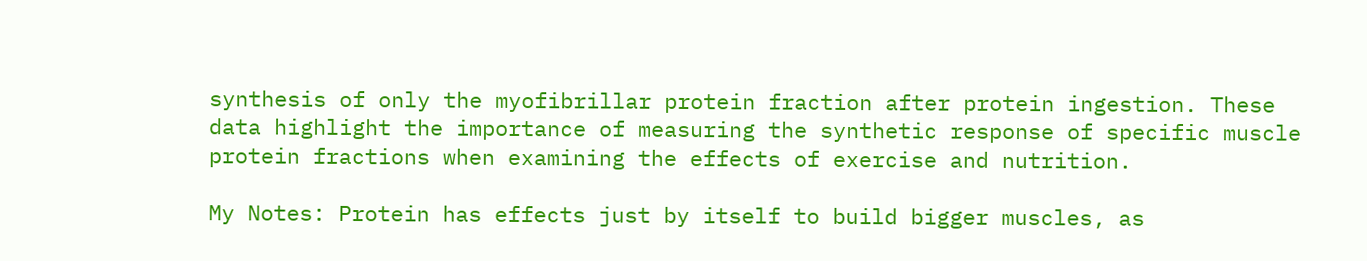synthesis of only the myofibrillar protein fraction after protein ingestion. These data highlight the importance of measuring the synthetic response of specific muscle protein fractions when examining the effects of exercise and nutrition.

My Notes: Protein has effects just by itself to build bigger muscles, as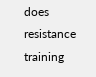does resistance training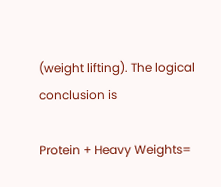(weight lifting). The logical conclusion is

Protein + Heavy Weights=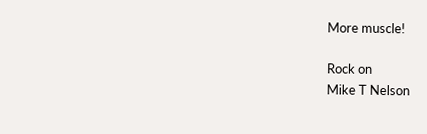More muscle!

Rock on
Mike T Nelson